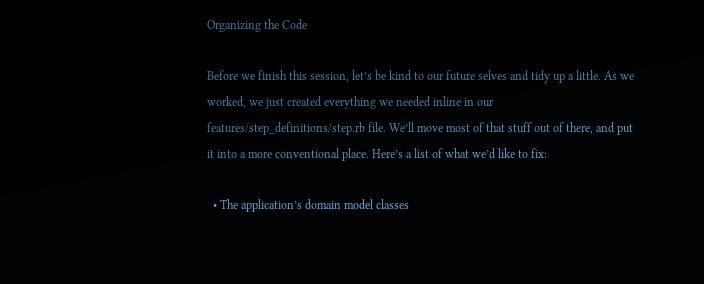Organizing the Code

Before we finish this session, let’s be kind to our future selves and tidy up a little. As we worked, we just created everything we needed inline in our features/step_definitions/step.rb file. We’ll move most of that stuff out of there, and put it into a more conventional place. Here’s a list of what we’d like to fix:

  • The application’s domain model classes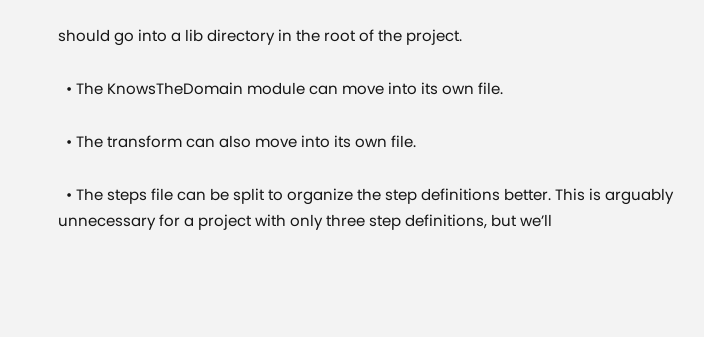should go into a lib directory in the root of the project.

  • The KnowsTheDomain module can move into its own file.

  • The transform can also move into its own file.

  • The steps file can be split to organize the step definitions better. This is arguably unnecessary for a project with only three step definitions, but we’ll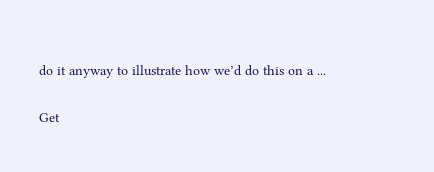do it anyway to illustrate how we’d do this on a ...

Get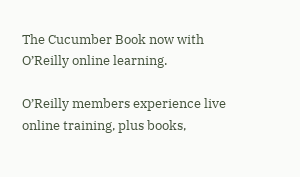The Cucumber Book now with O’Reilly online learning.

O’Reilly members experience live online training, plus books,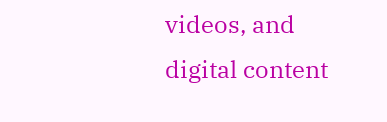videos, and digital content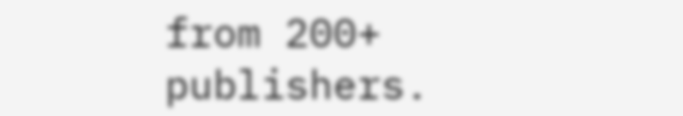from 200+ publishers.